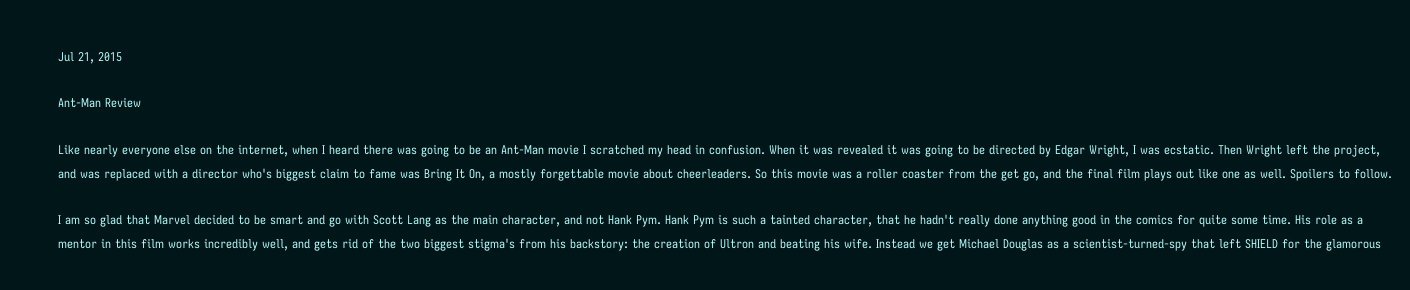Jul 21, 2015

Ant-Man Review

Like nearly everyone else on the internet, when I heard there was going to be an Ant-Man movie I scratched my head in confusion. When it was revealed it was going to be directed by Edgar Wright, I was ecstatic. Then Wright left the project, and was replaced with a director who's biggest claim to fame was Bring It On, a mostly forgettable movie about cheerleaders. So this movie was a roller coaster from the get go, and the final film plays out like one as well. Spoilers to follow.

I am so glad that Marvel decided to be smart and go with Scott Lang as the main character, and not Hank Pym. Hank Pym is such a tainted character, that he hadn't really done anything good in the comics for quite some time. His role as a mentor in this film works incredibly well, and gets rid of the two biggest stigma's from his backstory: the creation of Ultron and beating his wife. Instead we get Michael Douglas as a scientist-turned-spy that left SHIELD for the glamorous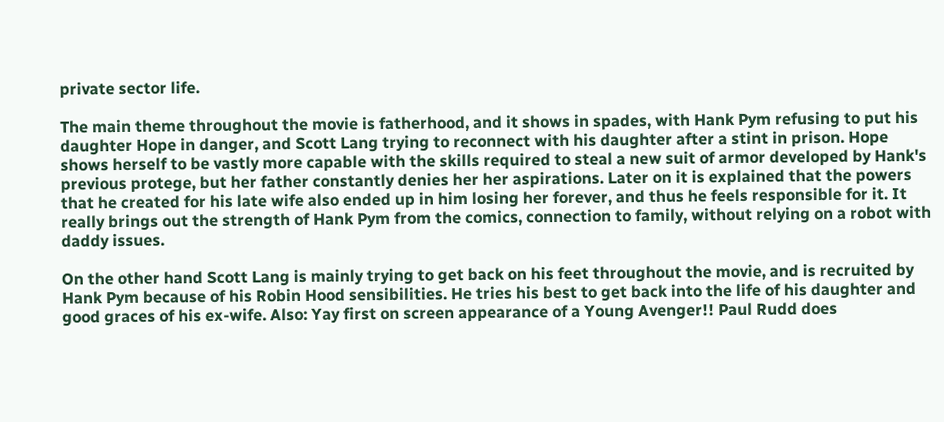private sector life.

The main theme throughout the movie is fatherhood, and it shows in spades, with Hank Pym refusing to put his daughter Hope in danger, and Scott Lang trying to reconnect with his daughter after a stint in prison. Hope shows herself to be vastly more capable with the skills required to steal a new suit of armor developed by Hank's previous protege, but her father constantly denies her her aspirations. Later on it is explained that the powers that he created for his late wife also ended up in him losing her forever, and thus he feels responsible for it. It really brings out the strength of Hank Pym from the comics, connection to family, without relying on a robot with daddy issues.

On the other hand Scott Lang is mainly trying to get back on his feet throughout the movie, and is recruited by Hank Pym because of his Robin Hood sensibilities. He tries his best to get back into the life of his daughter and good graces of his ex-wife. Also: Yay first on screen appearance of a Young Avenger!! Paul Rudd does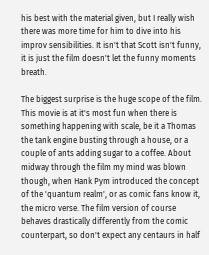his best with the material given, but I really wish there was more time for him to dive into his improv sensibilities. It isn't that Scott isn't funny, it is just the film doesn't let the funny moments breath.

The biggest surprise is the huge scope of the film. This movie is at it's most fun when there is something happening with scale, be it a Thomas the tank engine busting through a house, or a couple of ants adding sugar to a coffee. About midway through the film my mind was blown though, when Hank Pym introduced the concept of the 'quantum realm', or as comic fans know it, the micro verse. The film version of course behaves drastically differently from the comic counterpart, so don't expect any centaurs in half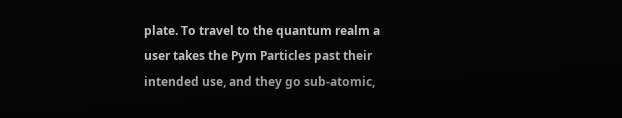plate. To travel to the quantum realm a user takes the Pym Particles past their intended use, and they go sub-atomic,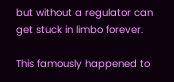but without a regulator can get stuck in limbo forever.

This famously happened to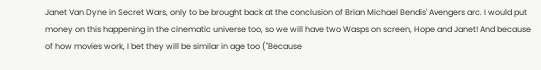Janet Van Dyne in Secret Wars, only to be brought back at the conclusion of Brian Michael Bendis' Avengers arc. I would put money on this happening in the cinematic universe too, so we will have two Wasps on screen, Hope and Janet! And because of how movies work, I bet they will be similar in age too ("Because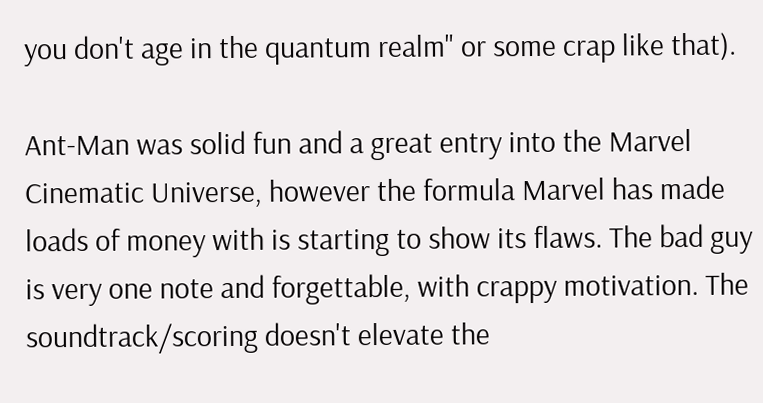you don't age in the quantum realm" or some crap like that).

Ant-Man was solid fun and a great entry into the Marvel Cinematic Universe, however the formula Marvel has made loads of money with is starting to show its flaws. The bad guy is very one note and forgettable, with crappy motivation. The soundtrack/scoring doesn't elevate the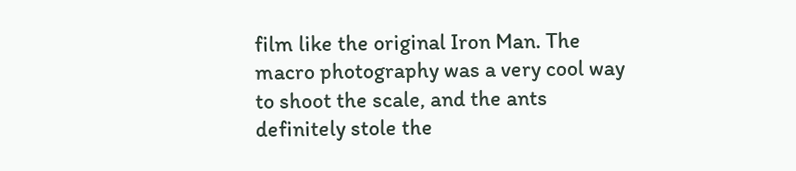film like the original Iron Man. The macro photography was a very cool way to shoot the scale, and the ants definitely stole the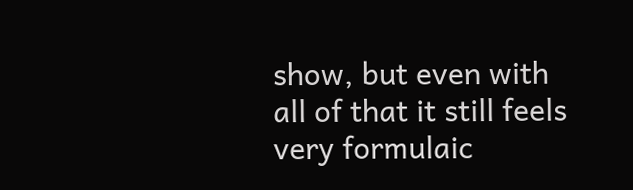show, but even with all of that it still feels very formulaic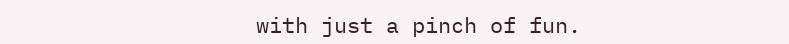with just a pinch of fun.